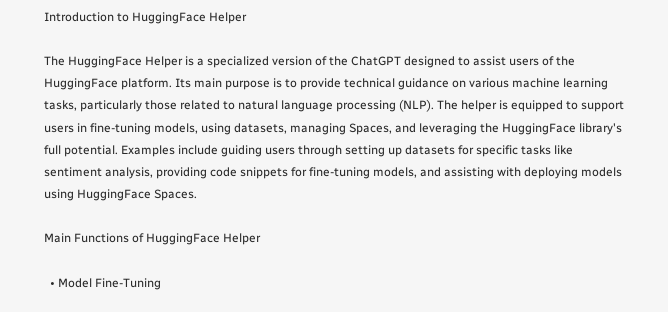Introduction to HuggingFace Helper

The HuggingFace Helper is a specialized version of the ChatGPT designed to assist users of the HuggingFace platform. Its main purpose is to provide technical guidance on various machine learning tasks, particularly those related to natural language processing (NLP). The helper is equipped to support users in fine-tuning models, using datasets, managing Spaces, and leveraging the HuggingFace library's full potential. Examples include guiding users through setting up datasets for specific tasks like sentiment analysis, providing code snippets for fine-tuning models, and assisting with deploying models using HuggingFace Spaces.

Main Functions of HuggingFace Helper

  • Model Fine-Tuning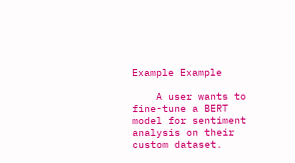Example Example

    A user wants to fine-tune a BERT model for sentiment analysis on their custom dataset.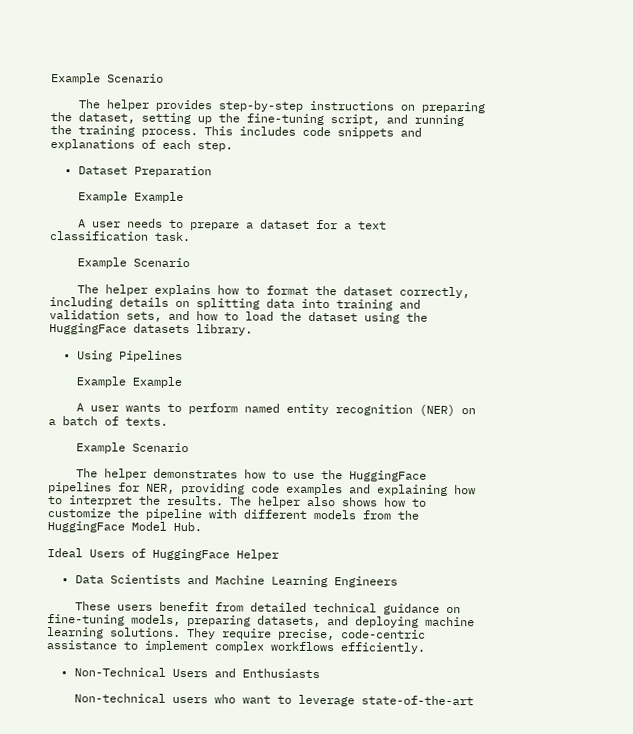Example Scenario

    The helper provides step-by-step instructions on preparing the dataset, setting up the fine-tuning script, and running the training process. This includes code snippets and explanations of each step.

  • Dataset Preparation

    Example Example

    A user needs to prepare a dataset for a text classification task.

    Example Scenario

    The helper explains how to format the dataset correctly, including details on splitting data into training and validation sets, and how to load the dataset using the HuggingFace datasets library.

  • Using Pipelines

    Example Example

    A user wants to perform named entity recognition (NER) on a batch of texts.

    Example Scenario

    The helper demonstrates how to use the HuggingFace pipelines for NER, providing code examples and explaining how to interpret the results. The helper also shows how to customize the pipeline with different models from the HuggingFace Model Hub.

Ideal Users of HuggingFace Helper

  • Data Scientists and Machine Learning Engineers

    These users benefit from detailed technical guidance on fine-tuning models, preparing datasets, and deploying machine learning solutions. They require precise, code-centric assistance to implement complex workflows efficiently.

  • Non-Technical Users and Enthusiasts

    Non-technical users who want to leverage state-of-the-art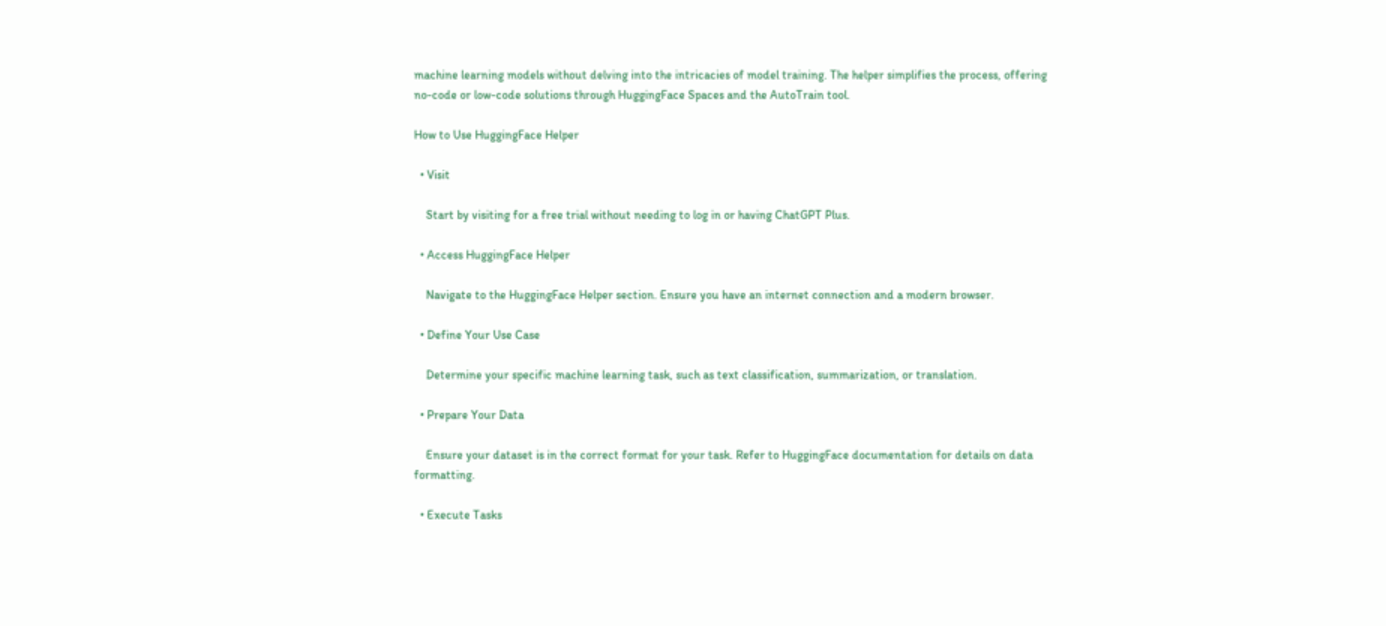machine learning models without delving into the intricacies of model training. The helper simplifies the process, offering no-code or low-code solutions through HuggingFace Spaces and the AutoTrain tool.

How to Use HuggingFace Helper

  • Visit

    Start by visiting for a free trial without needing to log in or having ChatGPT Plus.

  • Access HuggingFace Helper

    Navigate to the HuggingFace Helper section. Ensure you have an internet connection and a modern browser.

  • Define Your Use Case

    Determine your specific machine learning task, such as text classification, summarization, or translation.

  • Prepare Your Data

    Ensure your dataset is in the correct format for your task. Refer to HuggingFace documentation for details on data formatting.

  • Execute Tasks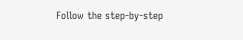Follow the step-by-step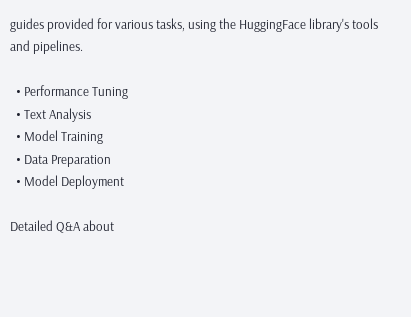guides provided for various tasks, using the HuggingFace library's tools and pipelines.

  • Performance Tuning
  • Text Analysis
  • Model Training
  • Data Preparation
  • Model Deployment

Detailed Q&A about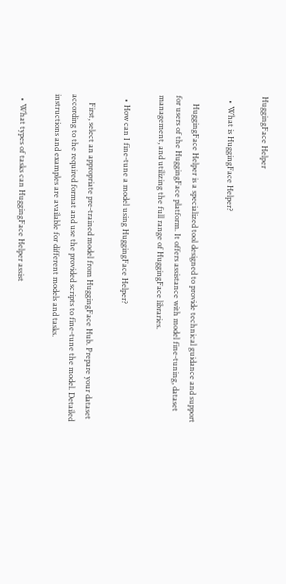HuggingFace Helper

  • What is HuggingFace Helper?

    HuggingFace Helper is a specialized tool designed to provide technical guidance and support for users of the HuggingFace platform. It offers assistance with model fine-tuning, dataset management, and utilizing the full range of HuggingFace libraries.

  • How can I fine-tune a model using HuggingFace Helper?

    First, select an appropriate pre-trained model from HuggingFace Hub. Prepare your dataset according to the required format and use the provided scripts to fine-tune the model. Detailed instructions and examples are available for different models and tasks.

  • What types of tasks can HuggingFace Helper assist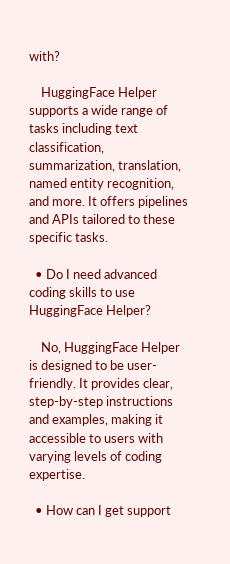with?

    HuggingFace Helper supports a wide range of tasks including text classification, summarization, translation, named entity recognition, and more. It offers pipelines and APIs tailored to these specific tasks.

  • Do I need advanced coding skills to use HuggingFace Helper?

    No, HuggingFace Helper is designed to be user-friendly. It provides clear, step-by-step instructions and examples, making it accessible to users with varying levels of coding expertise.

  • How can I get support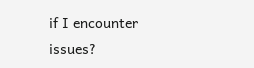if I encounter issues?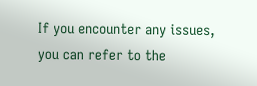If you encounter any issues, you can refer to the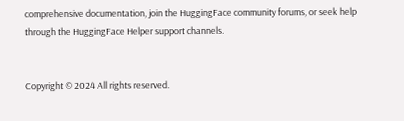comprehensive documentation, join the HuggingFace community forums, or seek help through the HuggingFace Helper support channels.


Copyright © 2024 All rights reserved.